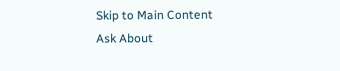Skip to Main Content
Ask About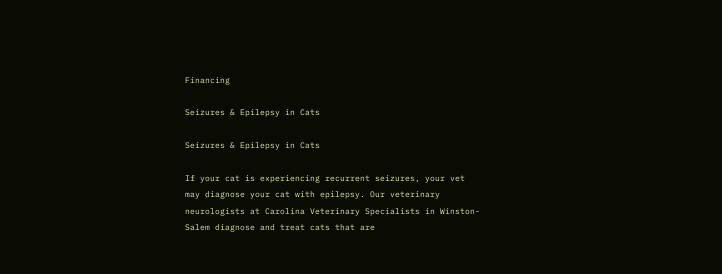Financing

Seizures & Epilepsy in Cats

Seizures & Epilepsy in Cats

If your cat is experiencing recurrent seizures, your vet may diagnose your cat with epilepsy. Our veterinary neurologists at Carolina Veterinary Specialists in Winston-Salem diagnose and treat cats that are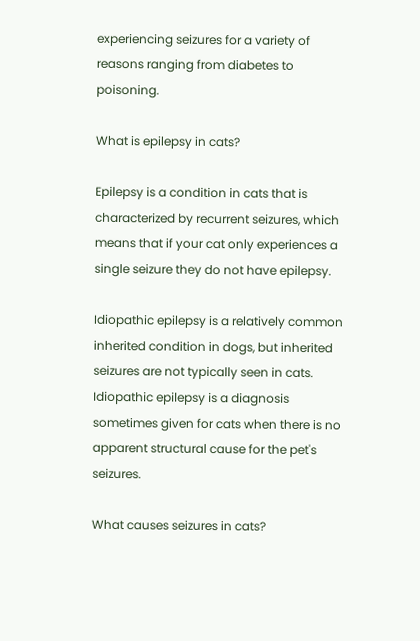experiencing seizures for a variety of reasons ranging from diabetes to poisoning.

What is epilepsy in cats?

Epilepsy is a condition in cats that is characterized by recurrent seizures, which means that if your cat only experiences a single seizure they do not have epilepsy.

Idiopathic epilepsy is a relatively common inherited condition in dogs, but inherited seizures are not typically seen in cats. Idiopathic epilepsy is a diagnosis sometimes given for cats when there is no apparent structural cause for the pet's seizures.

What causes seizures in cats?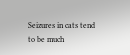Seizures in cats tend to be much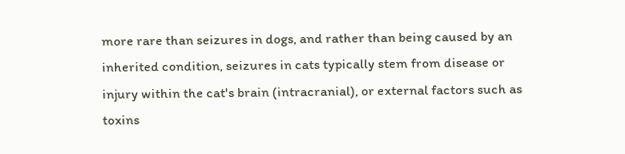more rare than seizures in dogs, and rather than being caused by an inherited condition, seizures in cats typically stem from disease or injury within the cat's brain (intracranial), or external factors such as toxins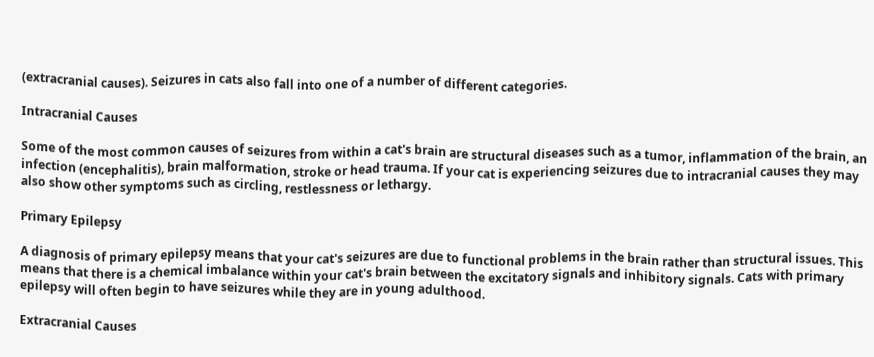(extracranial causes). Seizures in cats also fall into one of a number of different categories.

Intracranial Causes

Some of the most common causes of seizures from within a cat's brain are structural diseases such as a tumor, inflammation of the brain, an infection (encephalitis), brain malformation, stroke or head trauma. If your cat is experiencing seizures due to intracranial causes they may also show other symptoms such as circling, restlessness or lethargy.

Primary Epilepsy

A diagnosis of primary epilepsy means that your cat's seizures are due to functional problems in the brain rather than structural issues. This means that there is a chemical imbalance within your cat's brain between the excitatory signals and inhibitory signals. Cats with primary epilepsy will often begin to have seizures while they are in young adulthood.

Extracranial Causes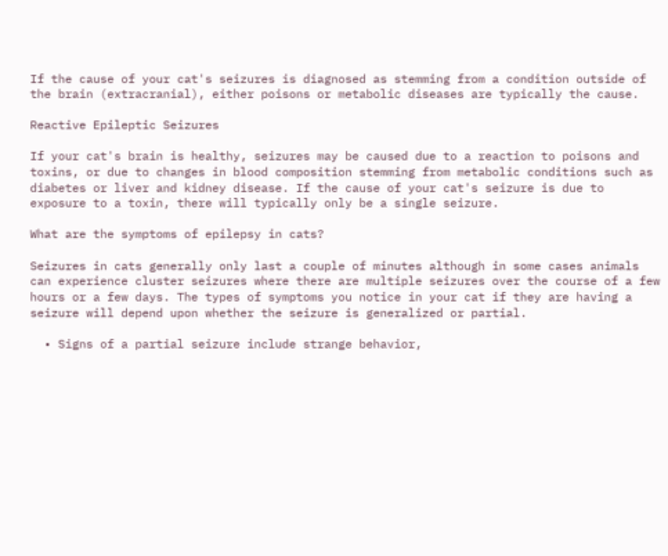If the cause of your cat's seizures is diagnosed as stemming from a condition outside of the brain (extracranial), either poisons or metabolic diseases are typically the cause.

Reactive Epileptic Seizures

If your cat's brain is healthy, seizures may be caused due to a reaction to poisons and toxins, or due to changes in blood composition stemming from metabolic conditions such as diabetes or liver and kidney disease. If the cause of your cat's seizure is due to exposure to a toxin, there will typically only be a single seizure.

What are the symptoms of epilepsy in cats?

Seizures in cats generally only last a couple of minutes although in some cases animals can experience cluster seizures where there are multiple seizures over the course of a few hours or a few days. The types of symptoms you notice in your cat if they are having a seizure will depend upon whether the seizure is generalized or partial.

  • Signs of a partial seizure include strange behavior,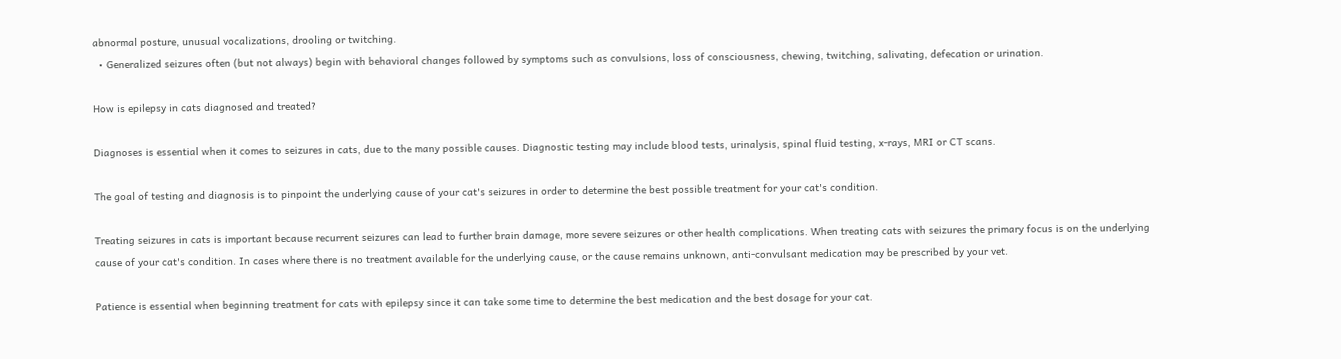abnormal posture, unusual vocalizations, drooling or twitching.
  • Generalized seizures often (but not always) begin with behavioral changes followed by symptoms such as convulsions, loss of consciousness, chewing, twitching, salivating, defecation or urination.

How is epilepsy in cats diagnosed and treated?

Diagnoses is essential when it comes to seizures in cats, due to the many possible causes. Diagnostic testing may include blood tests, urinalysis, spinal fluid testing, x-rays, MRI or CT scans.

The goal of testing and diagnosis is to pinpoint the underlying cause of your cat's seizures in order to determine the best possible treatment for your cat's condition.

Treating seizures in cats is important because recurrent seizures can lead to further brain damage, more severe seizures or other health complications. When treating cats with seizures the primary focus is on the underlying cause of your cat's condition. In cases where there is no treatment available for the underlying cause, or the cause remains unknown, anti-convulsant medication may be prescribed by your vet.

Patience is essential when beginning treatment for cats with epilepsy since it can take some time to determine the best medication and the best dosage for your cat.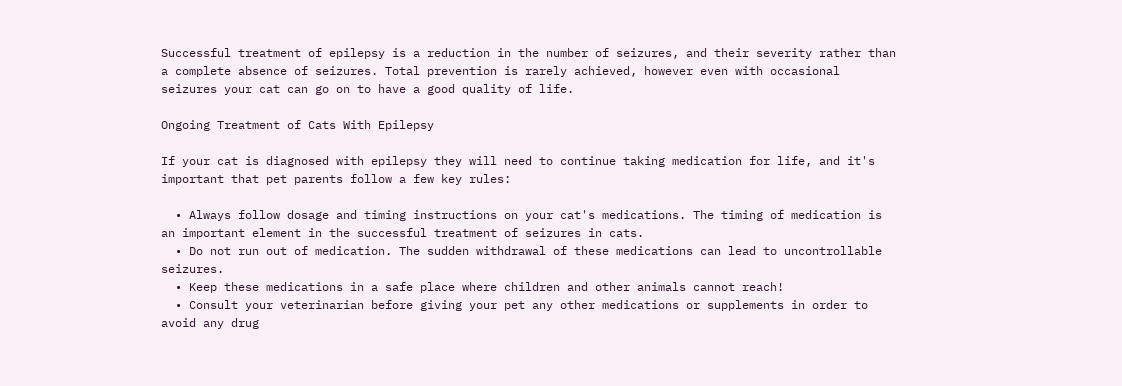Successful treatment of epilepsy is a reduction in the number of seizures, and their severity rather than a complete absence of seizures. Total prevention is rarely achieved, however even with occasional seizures your cat can go on to have a good quality of life.

Ongoing Treatment of Cats With Epilepsy

If your cat is diagnosed with epilepsy they will need to continue taking medication for life, and it's important that pet parents follow a few key rules:

  • Always follow dosage and timing instructions on your cat's medications. The timing of medication is an important element in the successful treatment of seizures in cats.
  • Do not run out of medication. The sudden withdrawal of these medications can lead to uncontrollable seizures.
  • Keep these medications in a safe place where children and other animals cannot reach!
  • Consult your veterinarian before giving your pet any other medications or supplements in order to avoid any drug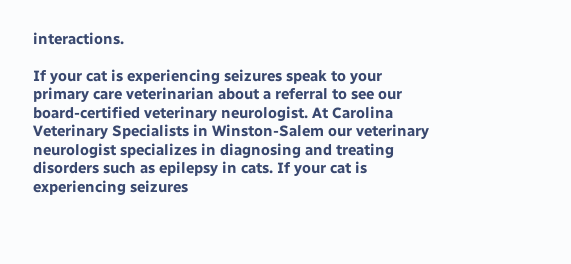interactions.

If your cat is experiencing seizures speak to your primary care veterinarian about a referral to see our board-certified veterinary neurologist. At Carolina Veterinary Specialists in Winston-Salem our veterinary neurologist specializes in diagnosing and treating disorders such as epilepsy in cats. If your cat is experiencing seizures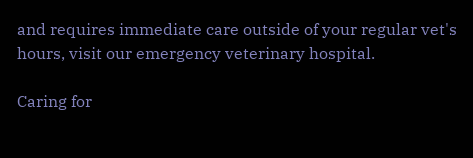and requires immediate care outside of your regular vet's hours, visit our emergency veterinary hospital.

Caring for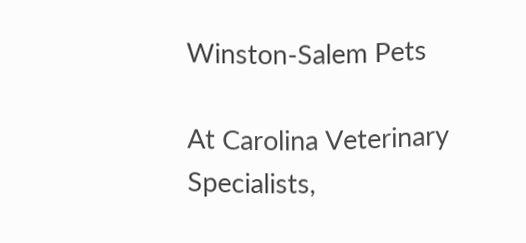Winston-Salem Pets

At Carolina Veterinary Specialists,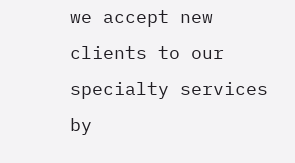we accept new clients to our specialty services by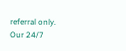referral only. Our 24/7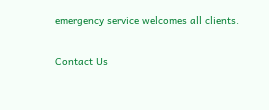emergency service welcomes all clients.

Contact Us